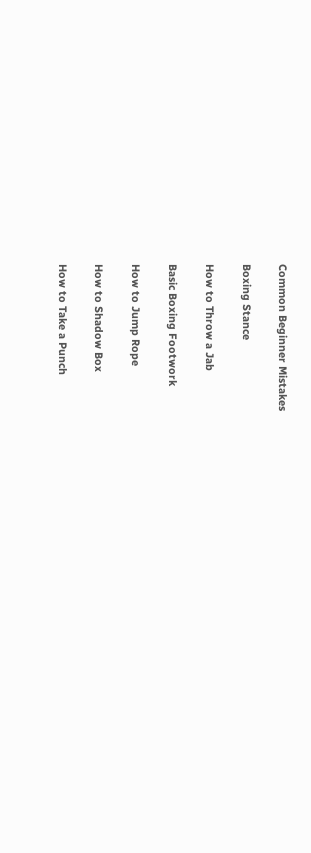Common Beginner Mistakes

Boxing Stance

How to Throw a Jab

Basic Boxing Footwork

How to Jump Rope

How to Shadow Box

How to Take a Punch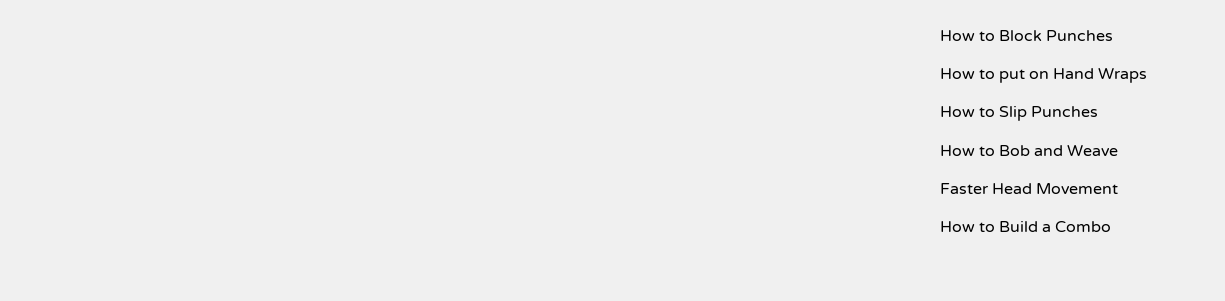How to Block Punches

How to put on Hand Wraps

How to Slip Punches

How to Bob and Weave

Faster Head Movement

How to Build a Combo